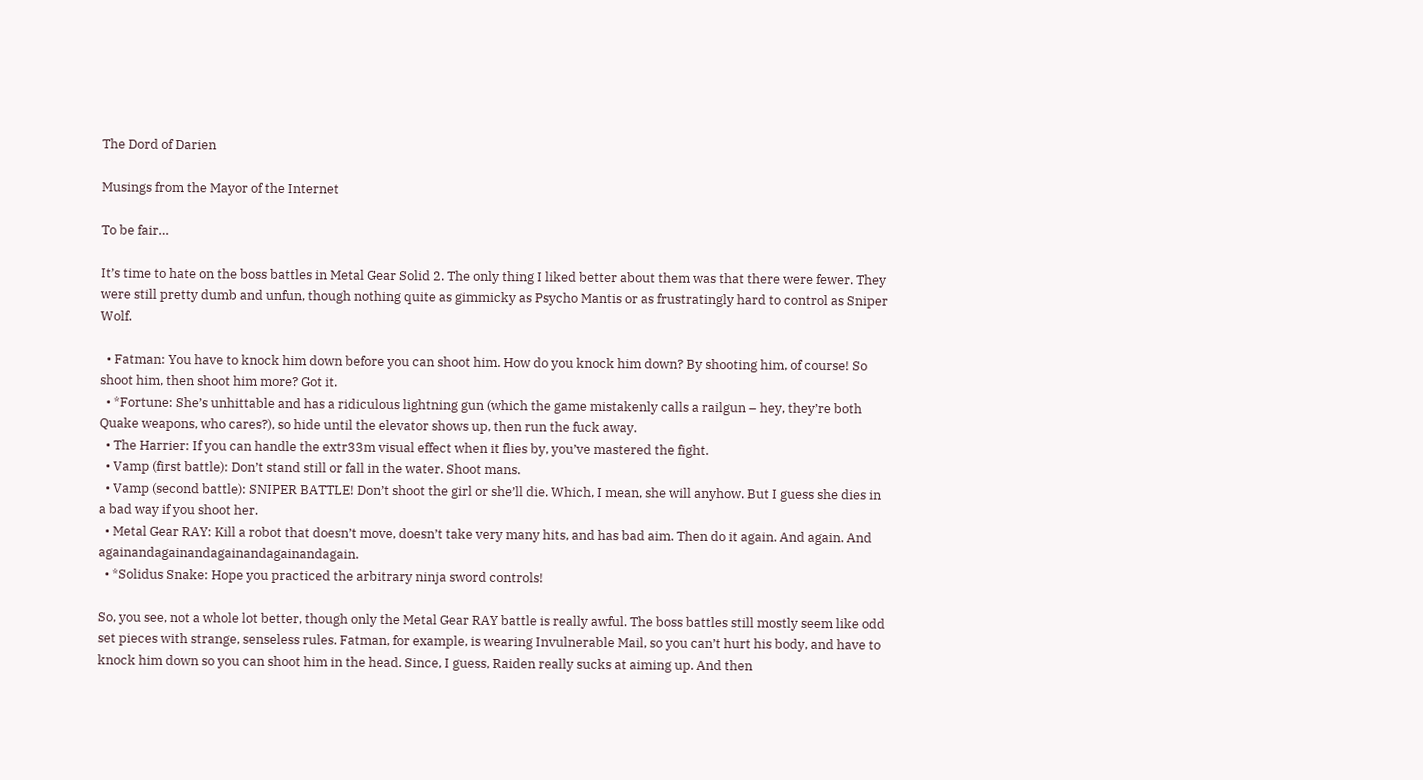The Dord of Darien

Musings from the Mayor of the Internet

To be fair…

It’s time to hate on the boss battles in Metal Gear Solid 2. The only thing I liked better about them was that there were fewer. They were still pretty dumb and unfun, though nothing quite as gimmicky as Psycho Mantis or as frustratingly hard to control as Sniper Wolf.

  • Fatman: You have to knock him down before you can shoot him. How do you knock him down? By shooting him, of course! So shoot him, then shoot him more? Got it.
  • *Fortune: She’s unhittable and has a ridiculous lightning gun (which the game mistakenly calls a railgun – hey, they’re both Quake weapons, who cares?), so hide until the elevator shows up, then run the fuck away.
  • The Harrier: If you can handle the extr33m visual effect when it flies by, you’ve mastered the fight.
  • Vamp (first battle): Don’t stand still or fall in the water. Shoot mans.
  • Vamp (second battle): SNIPER BATTLE! Don’t shoot the girl or she’ll die. Which, I mean, she will anyhow. But I guess she dies in a bad way if you shoot her.
  • Metal Gear RAY: Kill a robot that doesn’t move, doesn’t take very many hits, and has bad aim. Then do it again. And again. And againandagainandagainandagainandagain.
  • *Solidus Snake: Hope you practiced the arbitrary ninja sword controls!

So, you see, not a whole lot better, though only the Metal Gear RAY battle is really awful. The boss battles still mostly seem like odd set pieces with strange, senseless rules. Fatman, for example, is wearing Invulnerable Mail, so you can’t hurt his body, and have to knock him down so you can shoot him in the head. Since, I guess, Raiden really sucks at aiming up. And then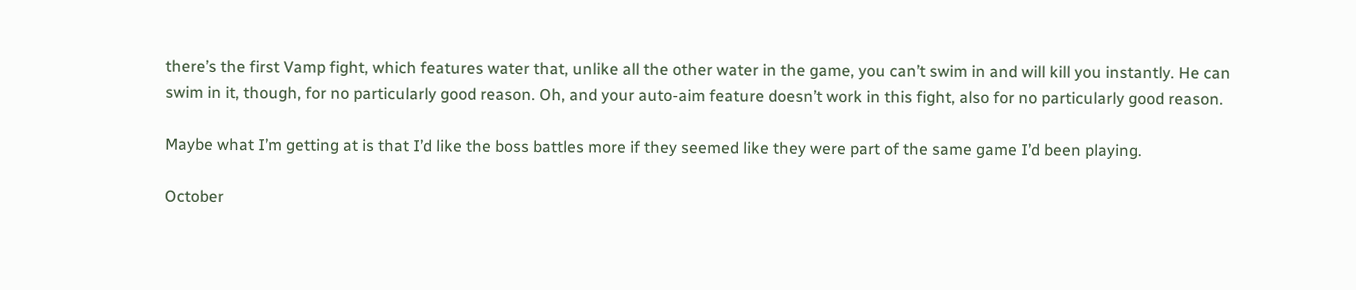there’s the first Vamp fight, which features water that, unlike all the other water in the game, you can’t swim in and will kill you instantly. He can swim in it, though, for no particularly good reason. Oh, and your auto-aim feature doesn’t work in this fight, also for no particularly good reason.

Maybe what I’m getting at is that I’d like the boss battles more if they seemed like they were part of the same game I’d been playing.

October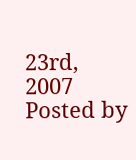23rd, 2007 Posted by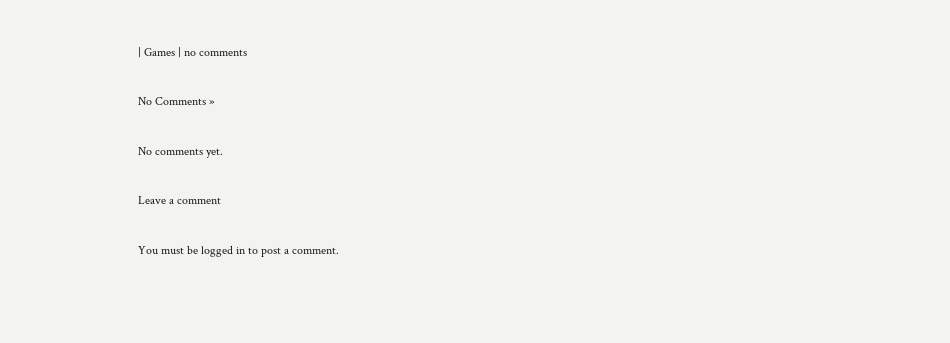| Games | no comments

No Comments »

No comments yet.

Leave a comment

You must be logged in to post a comment.